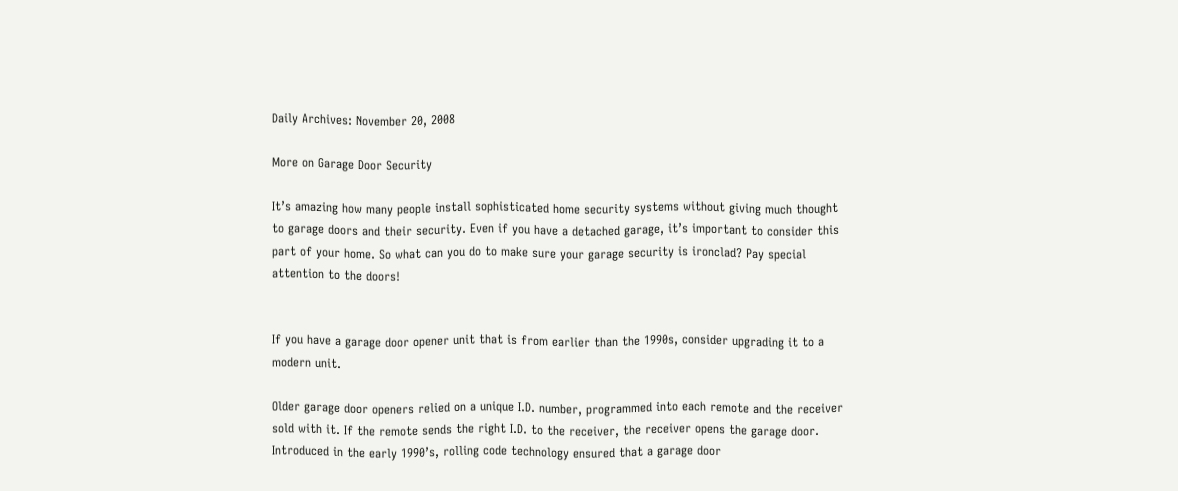Daily Archives: November 20, 2008

More on Garage Door Security

It’s amazing how many people install sophisticated home security systems without giving much thought to garage doors and their security. Even if you have a detached garage, it’s important to consider this part of your home. So what can you do to make sure your garage security is ironclad? Pay special attention to the doors!


If you have a garage door opener unit that is from earlier than the 1990s, consider upgrading it to a modern unit.

Older garage door openers relied on a unique I.D. number, programmed into each remote and the receiver sold with it. If the remote sends the right I.D. to the receiver, the receiver opens the garage door. Introduced in the early 1990’s, rolling code technology ensured that a garage door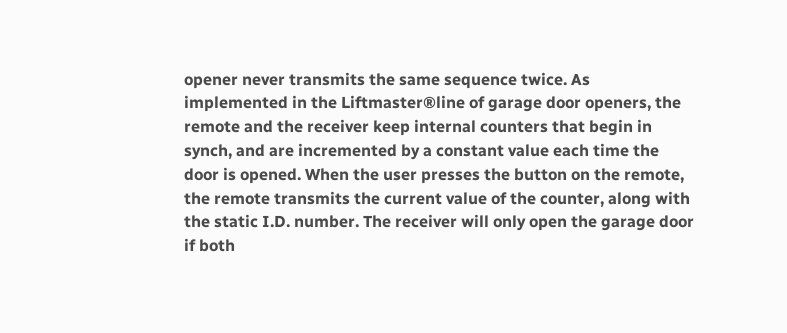opener never transmits the same sequence twice. As implemented in the Liftmaster®line of garage door openers, the remote and the receiver keep internal counters that begin in synch, and are incremented by a constant value each time the door is opened. When the user presses the button on the remote, the remote transmits the current value of the counter, along with the static I.D. number. The receiver will only open the garage door if both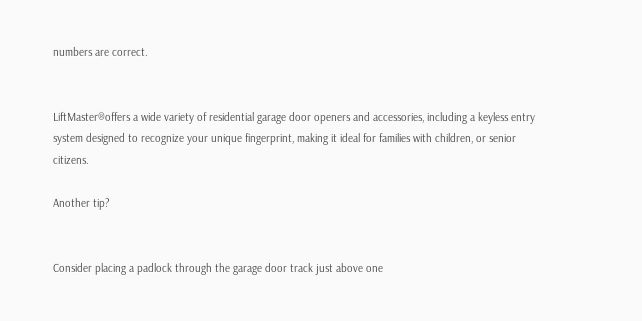numbers are correct.


LiftMaster®offers a wide variety of residential garage door openers and accessories, including a keyless entry system designed to recognize your unique fingerprint, making it ideal for families with children, or senior citizens.

Another tip?


Consider placing a padlock through the garage door track just above one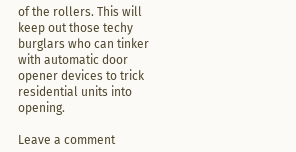of the rollers. This will keep out those techy burglars who can tinker with automatic door opener devices to trick residential units into opening.

Leave a comment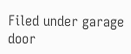Filed under garage door